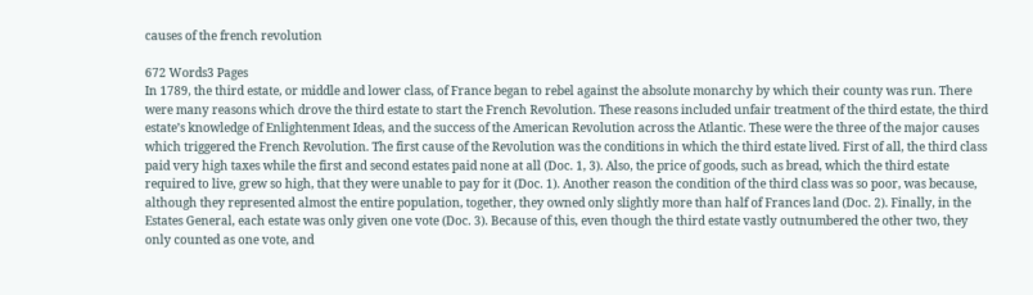causes of the french revolution

672 Words3 Pages
In 1789, the third estate, or middle and lower class, of France began to rebel against the absolute monarchy by which their county was run. There were many reasons which drove the third estate to start the French Revolution. These reasons included unfair treatment of the third estate, the third estate’s knowledge of Enlightenment Ideas, and the success of the American Revolution across the Atlantic. These were the three of the major causes which triggered the French Revolution. The first cause of the Revolution was the conditions in which the third estate lived. First of all, the third class paid very high taxes while the first and second estates paid none at all (Doc. 1, 3). Also, the price of goods, such as bread, which the third estate required to live, grew so high, that they were unable to pay for it (Doc. 1). Another reason the condition of the third class was so poor, was because, although they represented almost the entire population, together, they owned only slightly more than half of Frances land (Doc. 2). Finally, in the Estates General, each estate was only given one vote (Doc. 3). Because of this, even though the third estate vastly outnumbered the other two, they only counted as one vote, and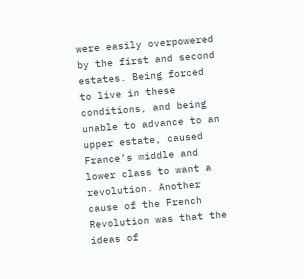were easily overpowered by the first and second estates. Being forced to live in these conditions, and being unable to advance to an upper estate, caused France’s middle and lower class to want a revolution. Another cause of the French Revolution was that the ideas of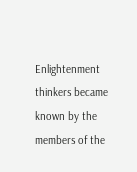Enlightenment thinkers became known by the members of the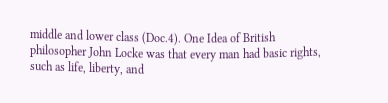middle and lower class (Doc.4). One Idea of British philosopher John Locke was that every man had basic rights, such as life, liberty, and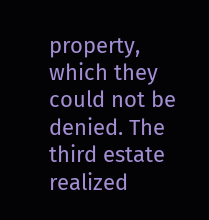property, which they could not be denied. The third estate realized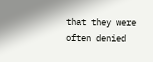that they were often denied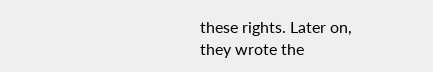these rights. Later on, they wrote the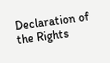Declaration of the Rights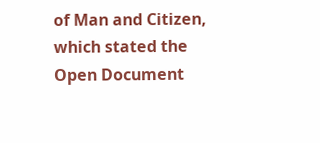of Man and Citizen, which stated the
Open Document